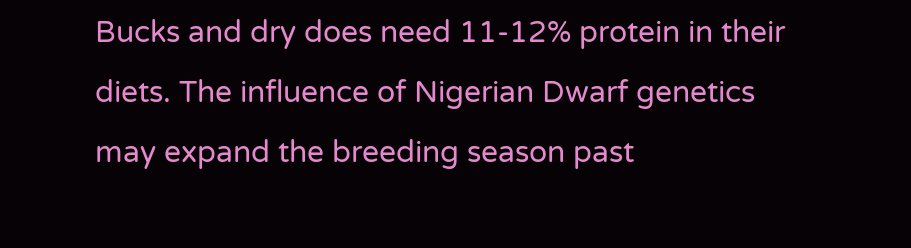Bucks and dry does need 11-12% protein in their diets. The influence of Nigerian Dwarf genetics may expand the breeding season past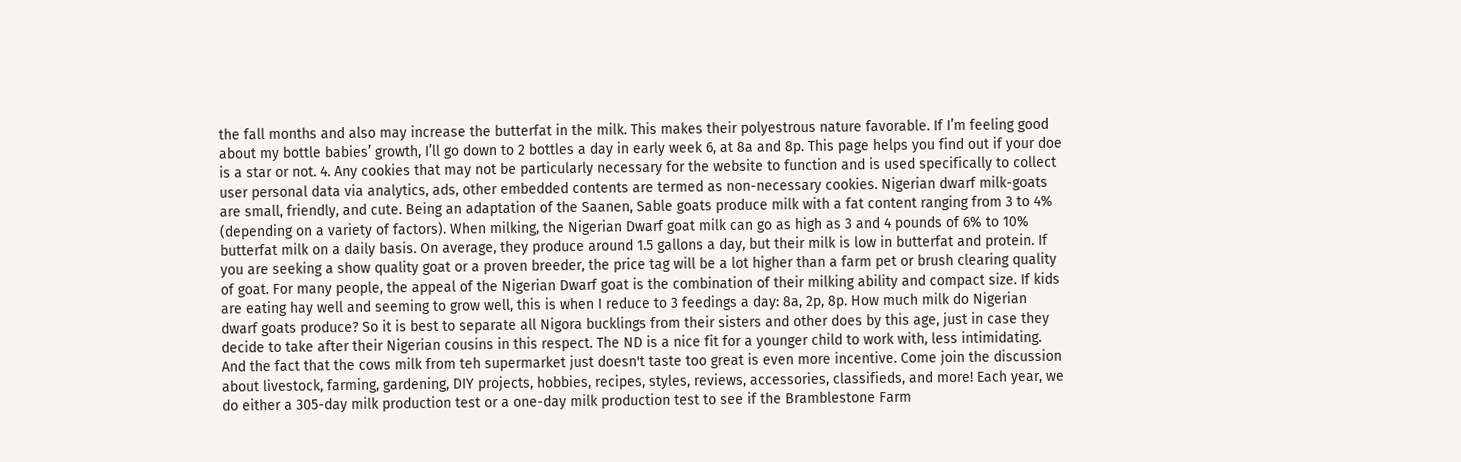the fall months and also may increase the butterfat in the milk. This makes their polyestrous nature favorable. If I’m feeling good about my bottle babies’ growth, I’ll go down to 2 bottles a day in early week 6, at 8a and 8p. This page helps you find out if your doe is a star or not. 4. Any cookies that may not be particularly necessary for the website to function and is used specifically to collect user personal data via analytics, ads, other embedded contents are termed as non-necessary cookies. Nigerian dwarf milk-goats are small, friendly, and cute. Being an adaptation of the Saanen, Sable goats produce milk with a fat content ranging from 3 to 4% (depending on a variety of factors). When milking, the Nigerian Dwarf goat milk can go as high as 3 and 4 pounds of 6% to 10% butterfat milk on a daily basis. On average, they produce around 1.5 gallons a day, but their milk is low in butterfat and protein. If you are seeking a show quality goat or a proven breeder, the price tag will be a lot higher than a farm pet or brush clearing quality of goat. For many people, the appeal of the Nigerian Dwarf goat is the combination of their milking ability and compact size. If kids are eating hay well and seeming to grow well, this is when I reduce to 3 feedings a day: 8a, 2p, 8p. How much milk do Nigerian dwarf goats produce? So it is best to separate all Nigora bucklings from their sisters and other does by this age, just in case they decide to take after their Nigerian cousins in this respect. The ND is a nice fit for a younger child to work with, less intimidating. And the fact that the cows milk from teh supermarket just doesn't taste too great is even more incentive. Come join the discussion about livestock, farming, gardening, DIY projects, hobbies, recipes, styles, reviews, accessories, classifieds, and more! Each year, we do either a 305-day milk production test or a one-day milk production test to see if the Bramblestone Farm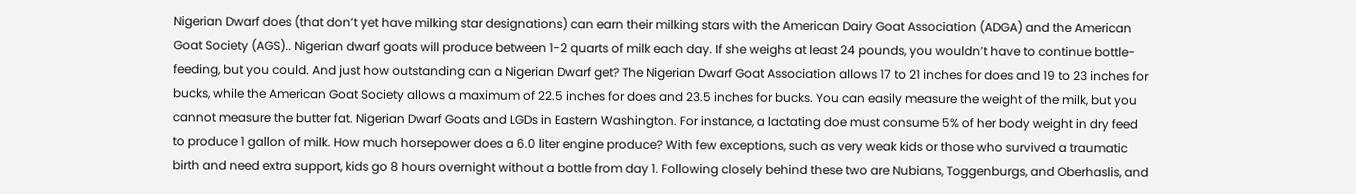Nigerian Dwarf does (that don’t yet have milking star designations) can earn their milking stars with the American Dairy Goat Association (ADGA) and the American Goat Society (AGS).. Nigerian dwarf goats will produce between 1-2 quarts of milk each day. If she weighs at least 24 pounds, you wouldn’t have to continue bottle-feeding, but you could. And just how outstanding can a Nigerian Dwarf get? The Nigerian Dwarf Goat Association allows 17 to 21 inches for does and 19 to 23 inches for bucks, while the American Goat Society allows a maximum of 22.5 inches for does and 23.5 inches for bucks. You can easily measure the weight of the milk, but you cannot measure the butter fat. Nigerian Dwarf Goats and LGDs in Eastern Washington. For instance, a lactating doe must consume 5% of her body weight in dry feed to produce 1 gallon of milk. How much horsepower does a 6.0 liter engine produce? With few exceptions, such as very weak kids or those who survived a traumatic birth and need extra support, kids go 8 hours overnight without a bottle from day 1. Following closely behind these two are Nubians, Toggenburgs, and Oberhaslis, and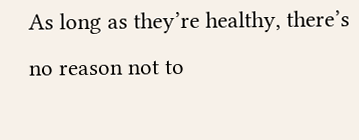As long as they’re healthy, there’s no reason not to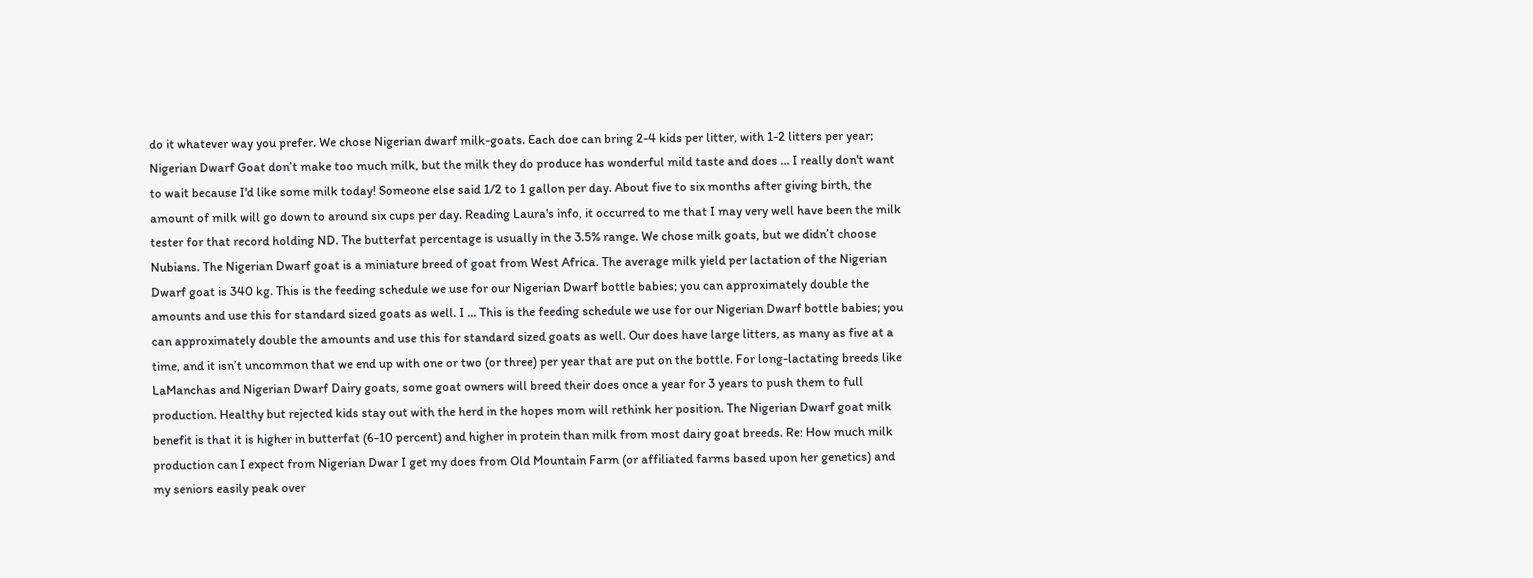do it whatever way you prefer. We chose Nigerian dwarf milk-goats. Each doe can bring 2-4 kids per litter, with 1-2 litters per year; Nigerian Dwarf Goat don’t make too much milk, but the milk they do produce has wonderful mild taste and does … I really don't want to wait because I'd like some milk today! Someone else said 1/2 to 1 gallon per day. About five to six months after giving birth, the amount of milk will go down to around six cups per day. Reading Laura's info, it occurred to me that I may very well have been the milk tester for that record holding ND. The butterfat percentage is usually in the 3.5% range. We chose milk goats, but we didn’t choose Nubians. The Nigerian Dwarf goat is a miniature breed of goat from West Africa. The average milk yield per lactation of the Nigerian Dwarf goat is 340 kg. This is the feeding schedule we use for our Nigerian Dwarf bottle babies; you can approximately double the amounts and use this for standard sized goats as well. I … This is the feeding schedule we use for our Nigerian Dwarf bottle babies; you can approximately double the amounts and use this for standard sized goats as well. Our does have large litters, as many as five at a time, and it isn’t uncommon that we end up with one or two (or three) per year that are put on the bottle. For long-lactating breeds like LaManchas and Nigerian Dwarf Dairy goats, some goat owners will breed their does once a year for 3 years to push them to full production. Healthy but rejected kids stay out with the herd in the hopes mom will rethink her position. The Nigerian Dwarf goat milk benefit is that it is higher in butterfat (6-10 percent) and higher in protein than milk from most dairy goat breeds. Re: How much milk production can I expect from Nigerian Dwar I get my does from Old Mountain Farm (or affiliated farms based upon her genetics) and my seniors easily peak over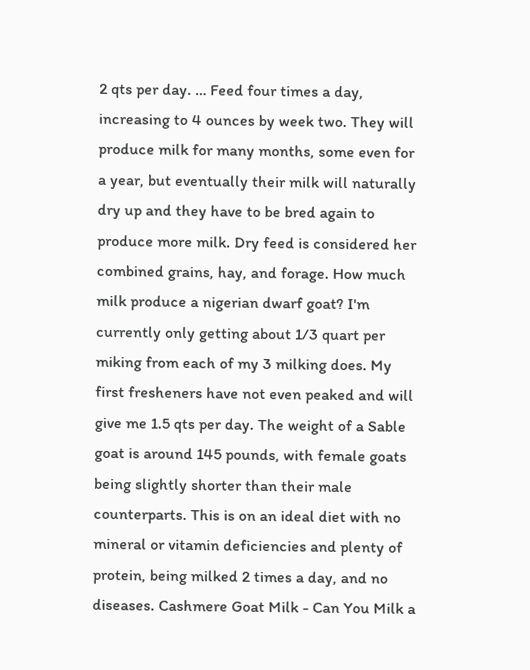2 qts per day. … Feed four times a day, increasing to 4 ounces by week two. They will produce milk for many months, some even for a year, but eventually their milk will naturally dry up and they have to be bred again to produce more milk. Dry feed is considered her combined grains, hay, and forage. How much milk produce a nigerian dwarf goat? I'm currently only getting about 1/3 quart per miking from each of my 3 milking does. My first fresheners have not even peaked and will give me 1.5 qts per day. The weight of a Sable goat is around 145 pounds, with female goats being slightly shorter than their male counterparts. This is on an ideal diet with no mineral or vitamin deficiencies and plenty of protein, being milked 2 times a day, and no diseases. Cashmere Goat Milk - Can You Milk a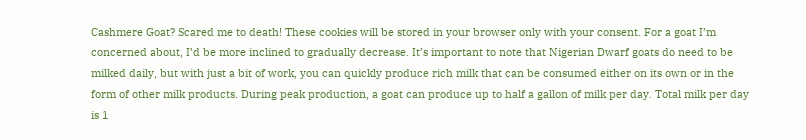Cashmere Goat? Scared me to death! These cookies will be stored in your browser only with your consent. For a goat I’m concerned about, I’d be more inclined to gradually decrease. It’s important to note that Nigerian Dwarf goats do need to be milked daily, but with just a bit of work, you can quickly produce rich milk that can be consumed either on its own or in the form of other milk products. During peak production, a goat can produce up to half a gallon of milk per day. Total milk per day is 1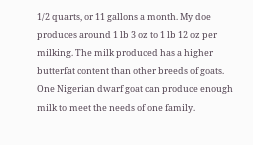1/2 quarts, or 11 gallons a month. My doe produces around 1 lb 3 oz to 1 lb 12 oz per milking. The milk produced has a higher butterfat content than other breeds of goats. One Nigerian dwarf goat can produce enough milk to meet the needs of one family.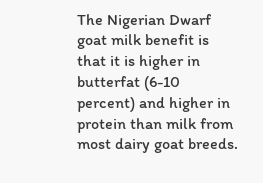The Nigerian Dwarf goat milk benefit is that it is higher in butterfat (6-10 percent) and higher in protein than milk from most dairy goat breeds.